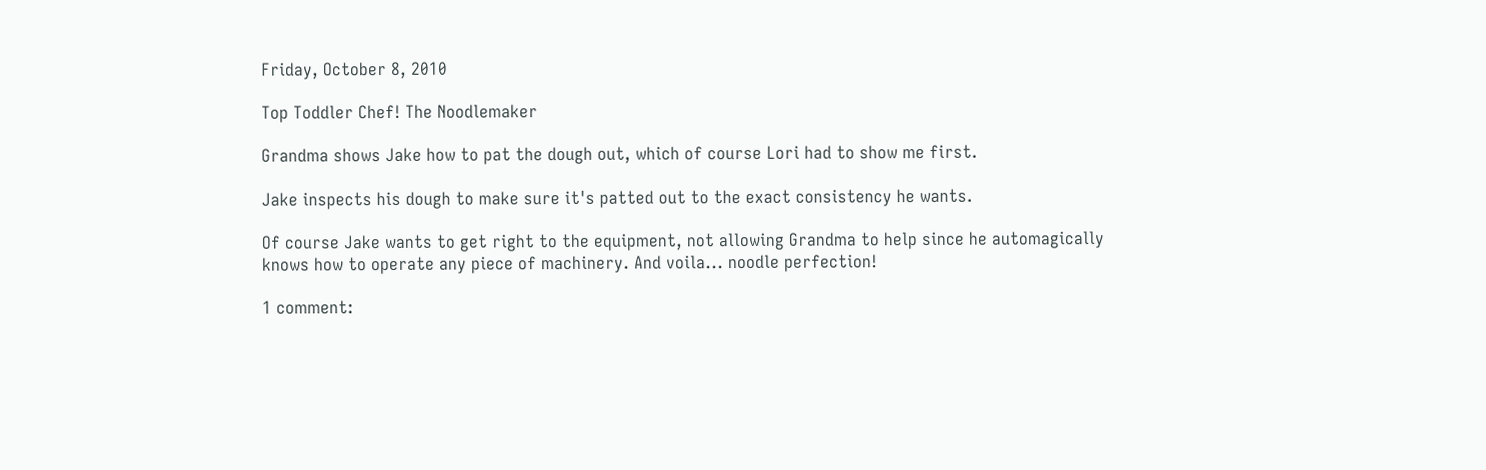Friday, October 8, 2010

Top Toddler Chef! The Noodlemaker

Grandma shows Jake how to pat the dough out, which of course Lori had to show me first.

Jake inspects his dough to make sure it's patted out to the exact consistency he wants.

Of course Jake wants to get right to the equipment, not allowing Grandma to help since he automagically knows how to operate any piece of machinery. And voila... noodle perfection!

1 comment: